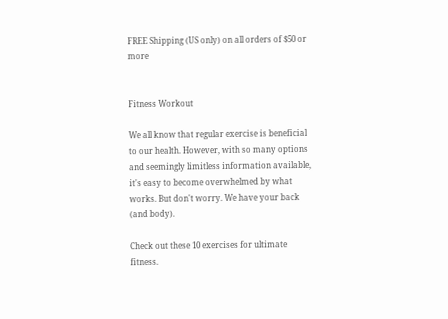FREE Shipping (US only) on all orders of $50 or more


Fitness Workout

We all know that regular exercise is beneficial to our health. However, with so many options and seemingly limitless information available, it's easy to become overwhelmed by what works. But don't worry. We have your back (and body).

Check out these 10 exercises for ultimate fitness.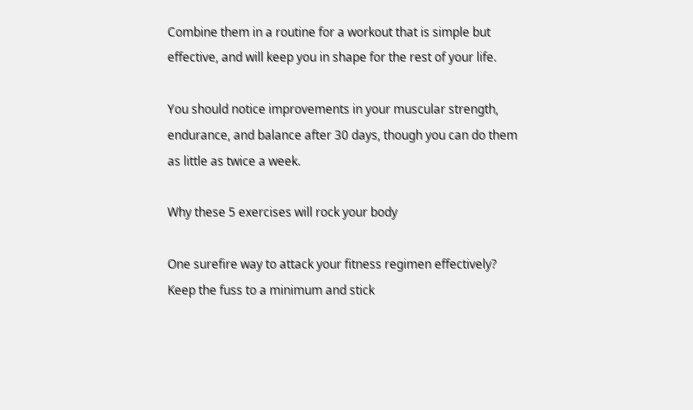Combine them in a routine for a workout that is simple but effective, and will keep you in shape for the rest of your life.

You should notice improvements in your muscular strength, endurance, and balance after 30 days, though you can do them as little as twice a week.

Why these 5 exercises will rock your body

One surefire way to attack your fitness regimen effectively? Keep the fuss to a minimum and stick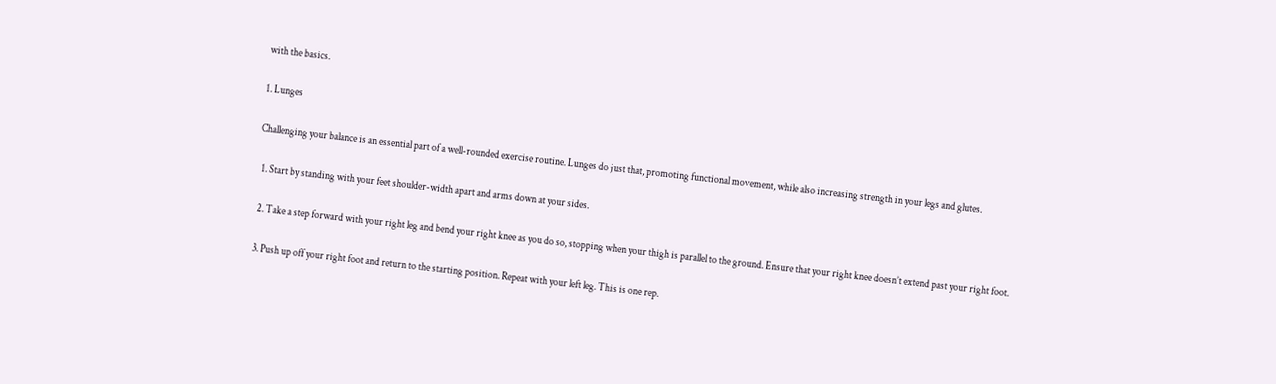with the basics.

1. Lunges

Challenging your balance is an essential part of a well-rounded exercise routine. Lunges do just that, promoting functional movement, while also increasing strength in your legs and glutes.

  1. Start by standing with your feet shoulder-width apart and arms down at your sides.

  2. Take a step forward with your right leg and bend your right knee as you do so, stopping when your thigh is parallel to the ground. Ensure that your right knee doesn’t extend past your right foot.

  3. Push up off your right foot and return to the starting position. Repeat with your left leg. This is one rep.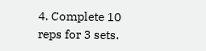4. Complete 10 reps for 3 sets.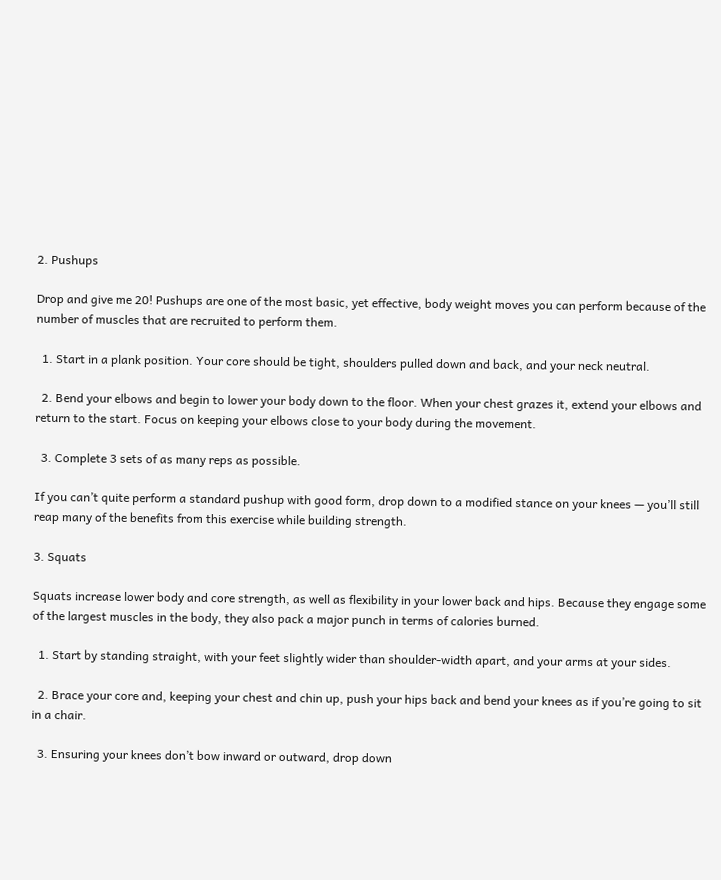2. Pushups

Drop and give me 20! Pushups are one of the most basic, yet effective, body weight moves you can perform because of the number of muscles that are recruited to perform them.

  1. Start in a plank position. Your core should be tight, shoulders pulled down and back, and your neck neutral.

  2. Bend your elbows and begin to lower your body down to the floor. When your chest grazes it, extend your elbows and return to the start. Focus on keeping your elbows close to your body during the movement.

  3. Complete 3 sets of as many reps as possible.

If you can’t quite perform a standard pushup with good form, drop down to a modified stance on your knees — you’ll still reap many of the benefits from this exercise while building strength.

3. Squats

Squats increase lower body and core strength, as well as flexibility in your lower back and hips. Because they engage some of the largest muscles in the body, they also pack a major punch in terms of calories burned.

  1. Start by standing straight, with your feet slightly wider than shoulder-width apart, and your arms at your sides.

  2. Brace your core and, keeping your chest and chin up, push your hips back and bend your knees as if you’re going to sit in a chair.

  3. Ensuring your knees don’t bow inward or outward, drop down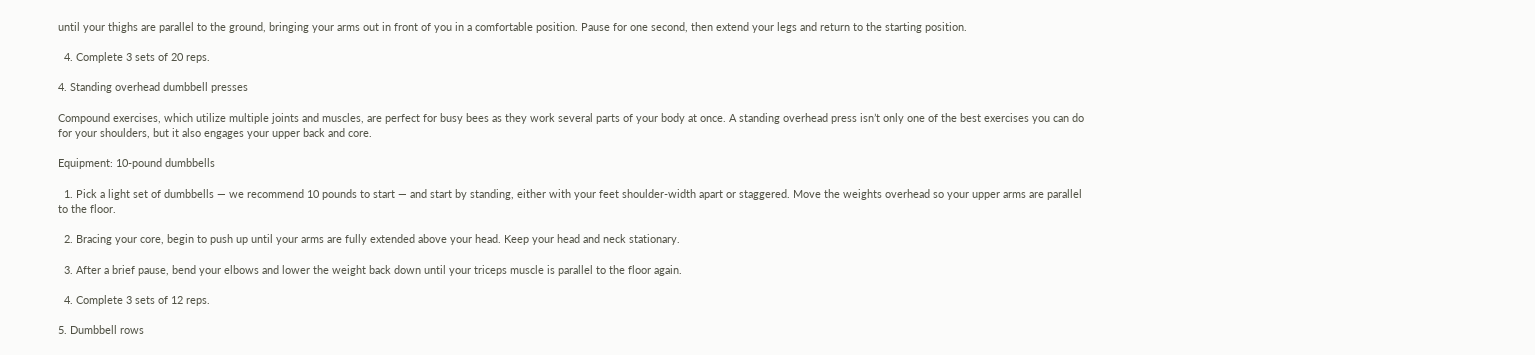until your thighs are parallel to the ground, bringing your arms out in front of you in a comfortable position. Pause for one second, then extend your legs and return to the starting position.

  4. Complete 3 sets of 20 reps.

4. Standing overhead dumbbell presses

Compound exercises, which utilize multiple joints and muscles, are perfect for busy bees as they work several parts of your body at once. A standing overhead press isn’t only one of the best exercises you can do for your shoulders, but it also engages your upper back and core.

Equipment: 10-pound dumbbells

  1. Pick a light set of dumbbells — we recommend 10 pounds to start — and start by standing, either with your feet shoulder-width apart or staggered. Move the weights overhead so your upper arms are parallel to the floor.

  2. Bracing your core, begin to push up until your arms are fully extended above your head. Keep your head and neck stationary.

  3. After a brief pause, bend your elbows and lower the weight back down until your triceps muscle is parallel to the floor again.

  4. Complete 3 sets of 12 reps.

5. Dumbbell rows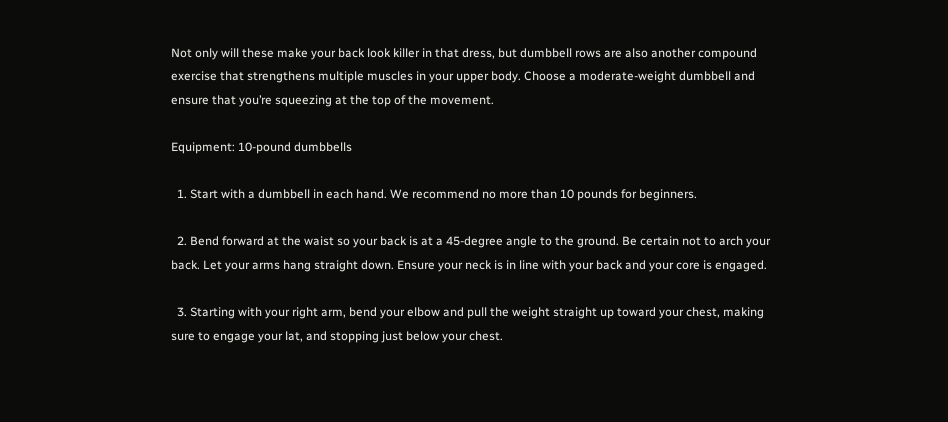Not only will these make your back look killer in that dress, but dumbbell rows are also another compound exercise that strengthens multiple muscles in your upper body. Choose a moderate-weight dumbbell and ensure that you’re squeezing at the top of the movement.

Equipment: 10-pound dumbbells

  1. Start with a dumbbell in each hand. We recommend no more than 10 pounds for beginners.

  2. Bend forward at the waist so your back is at a 45-degree angle to the ground. Be certain not to arch your back. Let your arms hang straight down. Ensure your neck is in line with your back and your core is engaged.

  3. Starting with your right arm, bend your elbow and pull the weight straight up toward your chest, making sure to engage your lat, and stopping just below your chest.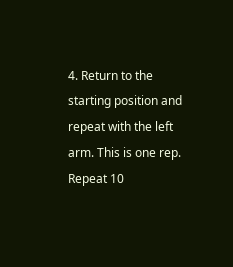4. Return to the starting position and repeat with the left arm. This is one rep. Repeat 10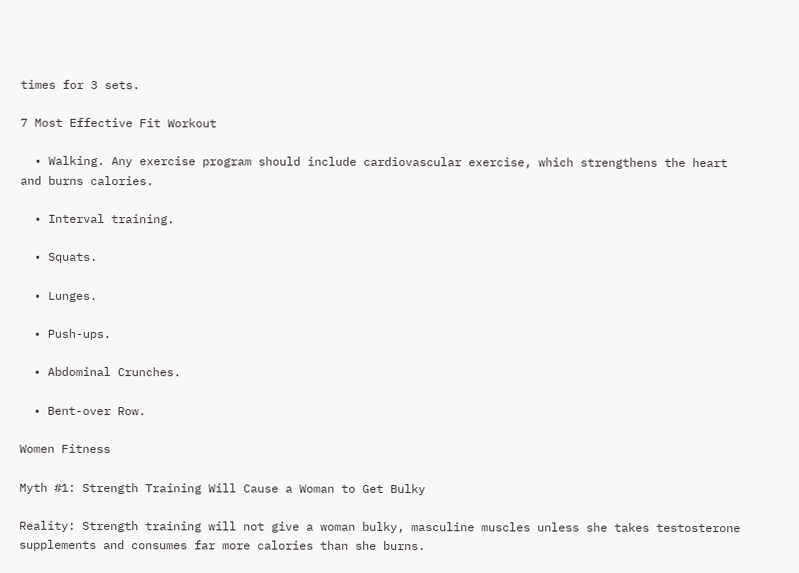times for 3 sets.

7 Most Effective Fit Workout

  • Walking. Any exercise program should include cardiovascular exercise, which strengthens the heart and burns calories.

  • Interval training.

  • Squats.

  • Lunges.

  • Push-ups.

  • Abdominal Crunches.

  • Bent-over Row.

Women Fitness

Myth #1: Strength Training Will Cause a Woman to Get Bulky

Reality: Strength training will not give a woman bulky, masculine muscles unless she takes testosterone supplements and consumes far more calories than she burns.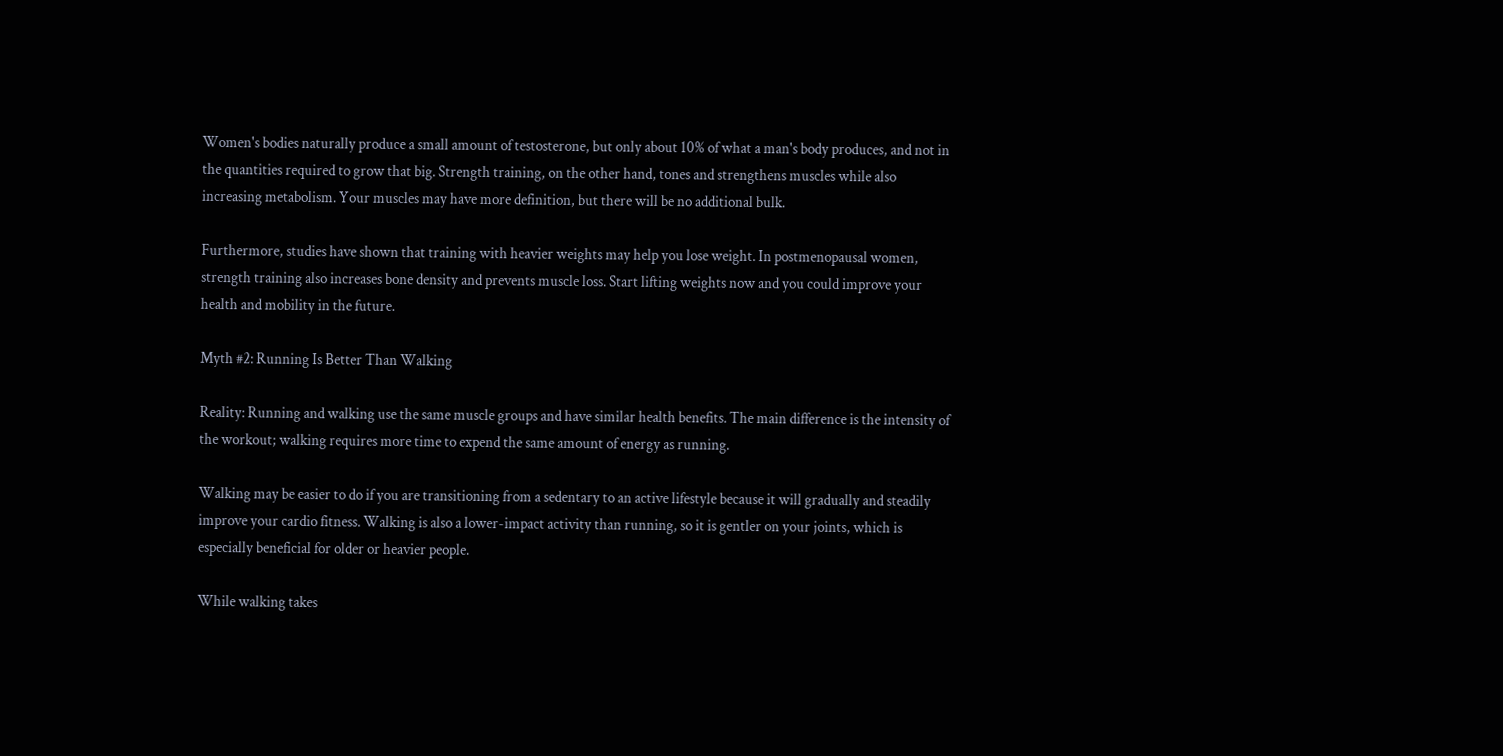Women's bodies naturally produce a small amount of testosterone, but only about 10% of what a man's body produces, and not in the quantities required to grow that big. Strength training, on the other hand, tones and strengthens muscles while also increasing metabolism. Your muscles may have more definition, but there will be no additional bulk.

Furthermore, studies have shown that training with heavier weights may help you lose weight. In postmenopausal women, strength training also increases bone density and prevents muscle loss. Start lifting weights now and you could improve your health and mobility in the future.

Myth #2: Running Is Better Than Walking

Reality: Running and walking use the same muscle groups and have similar health benefits. The main difference is the intensity of the workout; walking requires more time to expend the same amount of energy as running.

Walking may be easier to do if you are transitioning from a sedentary to an active lifestyle because it will gradually and steadily improve your cardio fitness. Walking is also a lower-impact activity than running, so it is gentler on your joints, which is especially beneficial for older or heavier people.

While walking takes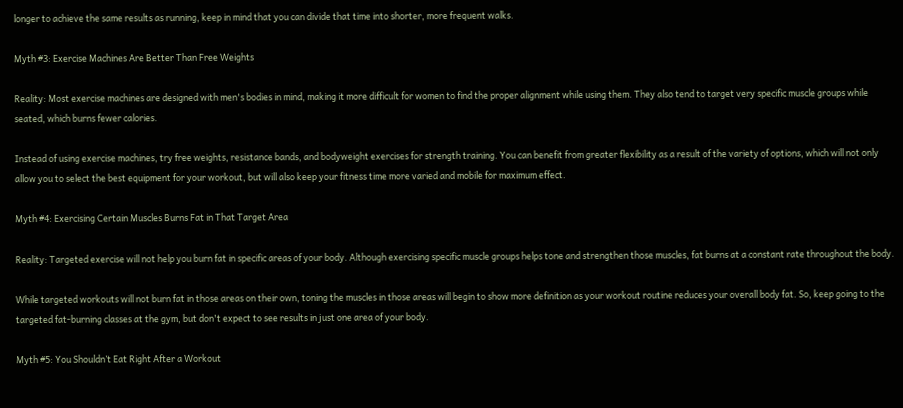longer to achieve the same results as running, keep in mind that you can divide that time into shorter, more frequent walks.

Myth #3: Exercise Machines Are Better Than Free Weights

Reality: Most exercise machines are designed with men's bodies in mind, making it more difficult for women to find the proper alignment while using them. They also tend to target very specific muscle groups while seated, which burns fewer calories.

Instead of using exercise machines, try free weights, resistance bands, and bodyweight exercises for strength training. You can benefit from greater flexibility as a result of the variety of options, which will not only allow you to select the best equipment for your workout, but will also keep your fitness time more varied and mobile for maximum effect.

Myth #4: Exercising Certain Muscles Burns Fat in That Target Area

Reality: Targeted exercise will not help you burn fat in specific areas of your body. Although exercising specific muscle groups helps tone and strengthen those muscles, fat burns at a constant rate throughout the body.

While targeted workouts will not burn fat in those areas on their own, toning the muscles in those areas will begin to show more definition as your workout routine reduces your overall body fat. So, keep going to the targeted fat-burning classes at the gym, but don't expect to see results in just one area of your body.

Myth #5: You Shouldn’t Eat Right After a Workout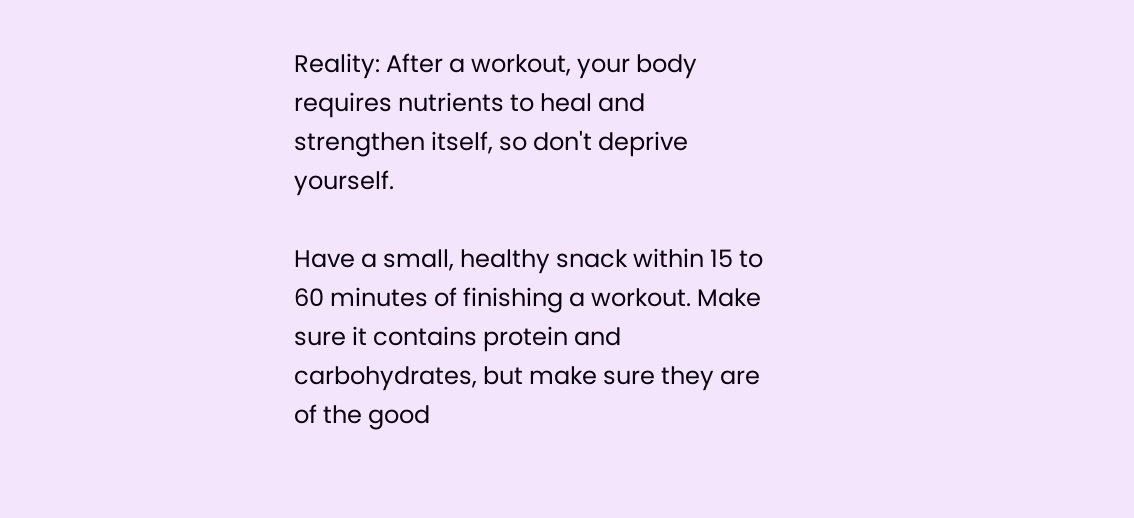Reality: After a workout, your body requires nutrients to heal and strengthen itself, so don't deprive yourself.

Have a small, healthy snack within 15 to 60 minutes of finishing a workout. Make sure it contains protein and carbohydrates, but make sure they are of the good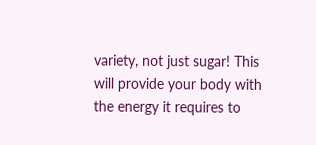variety, not just sugar! This will provide your body with the energy it requires to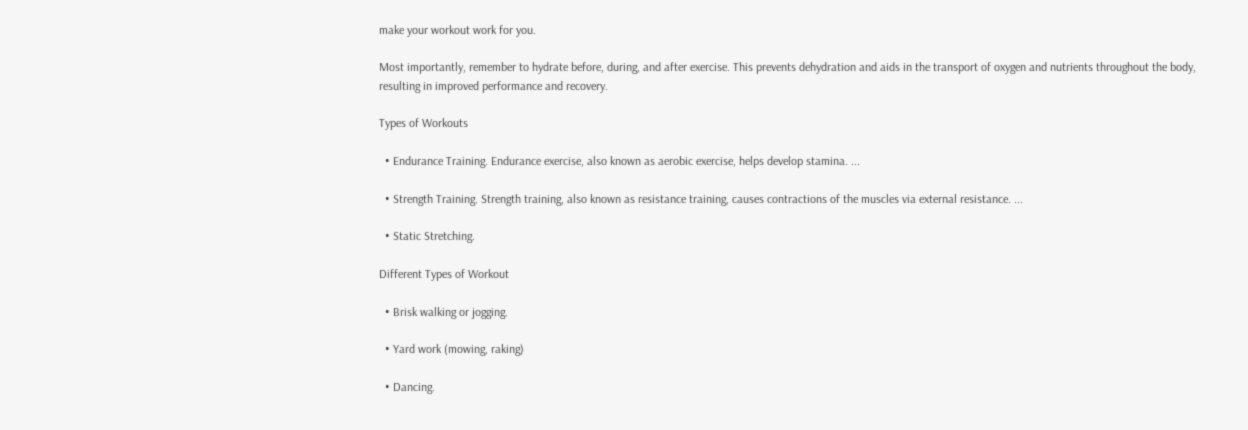make your workout work for you.

Most importantly, remember to hydrate before, during, and after exercise. This prevents dehydration and aids in the transport of oxygen and nutrients throughout the body, resulting in improved performance and recovery.

Types of Workouts

  • Endurance Training. Endurance exercise, also known as aerobic exercise, helps develop stamina. ...

  • Strength Training. Strength training, also known as resistance training, causes contractions of the muscles via external resistance. ...

  • Static Stretching.

Different Types of Workout

  • Brisk walking or jogging.

  • Yard work (mowing, raking)

  • Dancing.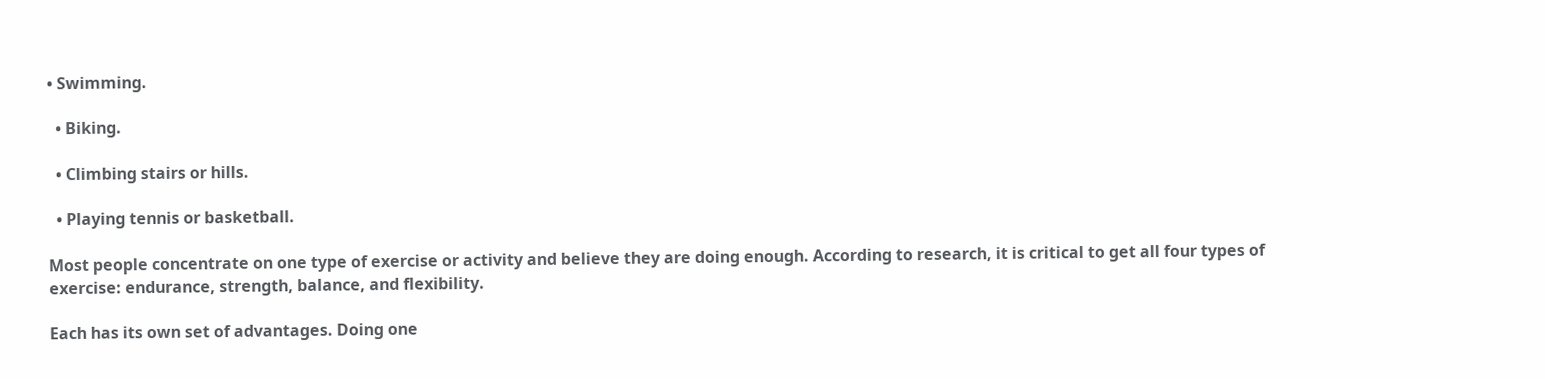• Swimming.

  • Biking.

  • Climbing stairs or hills.

  • Playing tennis or basketball.

Most people concentrate on one type of exercise or activity and believe they are doing enough. According to research, it is critical to get all four types of exercise: endurance, strength, balance, and flexibility.

Each has its own set of advantages. Doing one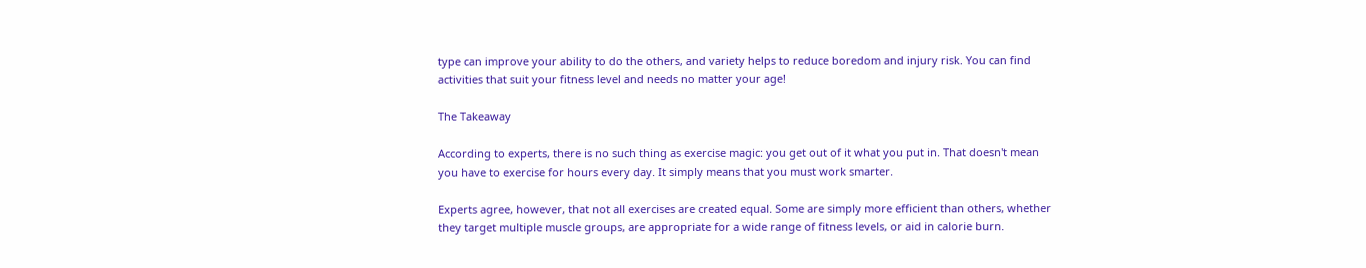type can improve your ability to do the others, and variety helps to reduce boredom and injury risk. You can find activities that suit your fitness level and needs no matter your age!

The Takeaway

According to experts, there is no such thing as exercise magic: you get out of it what you put in. That doesn't mean you have to exercise for hours every day. It simply means that you must work smarter.

Experts agree, however, that not all exercises are created equal. Some are simply more efficient than others, whether they target multiple muscle groups, are appropriate for a wide range of fitness levels, or aid in calorie burn.